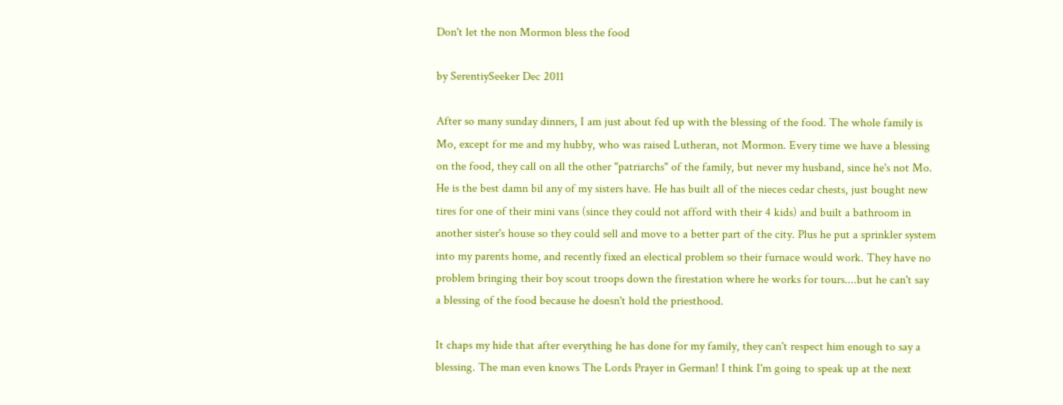Don't let the non Mormon bless the food

by SerentiySeeker Dec 2011

After so many sunday dinners, I am just about fed up with the blessing of the food. The whole family is Mo, except for me and my hubby, who was raised Lutheran, not Mormon. Every time we have a blessing on the food, they call on all the other "patriarchs" of the family, but never my husband, since he's not Mo. He is the best damn bil any of my sisters have. He has built all of the nieces cedar chests, just bought new tires for one of their mini vans (since they could not afford with their 4 kids) and built a bathroom in another sister's house so they could sell and move to a better part of the city. Plus he put a sprinkler system into my parents home, and recently fixed an electical problem so their furnace would work. They have no problem bringing their boy scout troops down the firestation where he works for tours....but he can't say a blessing of the food because he doesn't hold the priesthood.

It chaps my hide that after everything he has done for my family, they can't respect him enough to say a blessing. The man even knows The Lords Prayer in German! I think I'm going to speak up at the next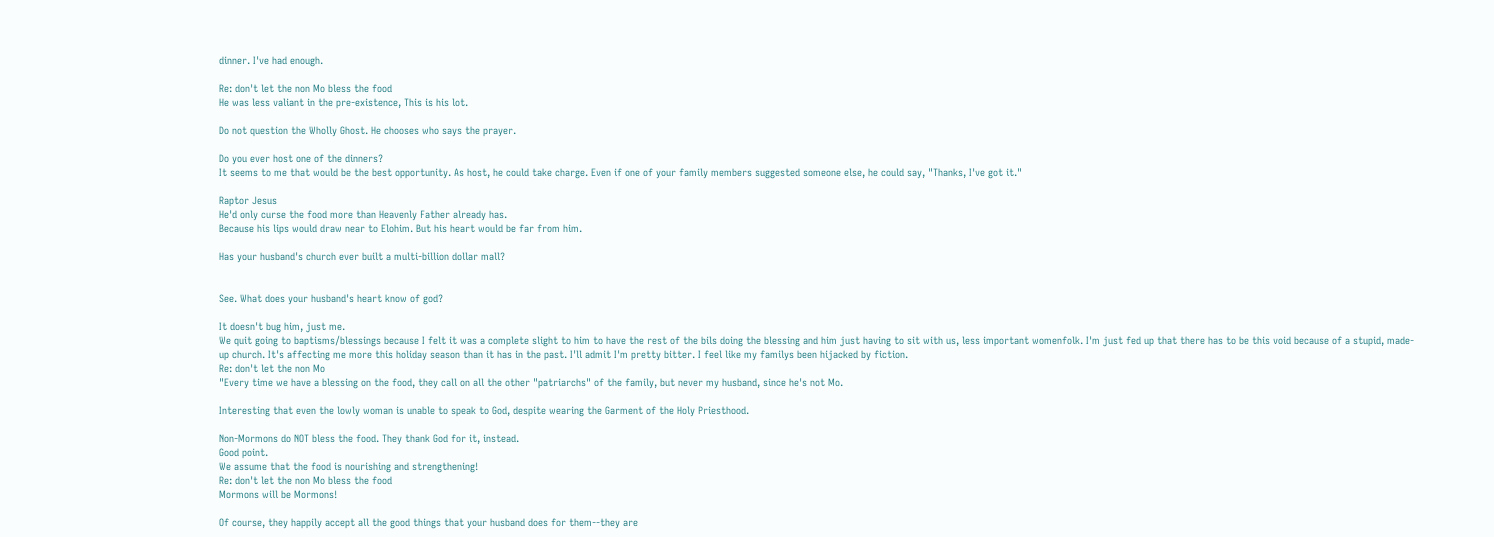dinner. I've had enough.

Re: don't let the non Mo bless the food
He was less valiant in the pre-existence, This is his lot.

Do not question the Wholly Ghost. He chooses who says the prayer.

Do you ever host one of the dinners?
It seems to me that would be the best opportunity. As host, he could take charge. Even if one of your family members suggested someone else, he could say, "Thanks, I've got it."

Raptor Jesus
He'd only curse the food more than Heavenly Father already has.
Because his lips would draw near to Elohim. But his heart would be far from him.

Has your husband's church ever built a multi-billion dollar mall?


See. What does your husband's heart know of god?

It doesn't bug him, just me.
We quit going to baptisms/blessings because I felt it was a complete slight to him to have the rest of the bils doing the blessing and him just having to sit with us, less important womenfolk. I'm just fed up that there has to be this void because of a stupid, made-up church. It's affecting me more this holiday season than it has in the past. I'll admit I'm pretty bitter. I feel like my familys been hijacked by fiction.
Re: don't let the non Mo
"Every time we have a blessing on the food, they call on all the other "patriarchs" of the family, but never my husband, since he's not Mo.

Interesting that even the lowly woman is unable to speak to God, despite wearing the Garment of the Holy Priesthood.

Non-Mormons do NOT bless the food. They thank God for it, instead.
Good point.
We assume that the food is nourishing and strengthening!
Re: don't let the non Mo bless the food
Mormons will be Mormons!

Of course, they happily accept all the good things that your husband does for them--they are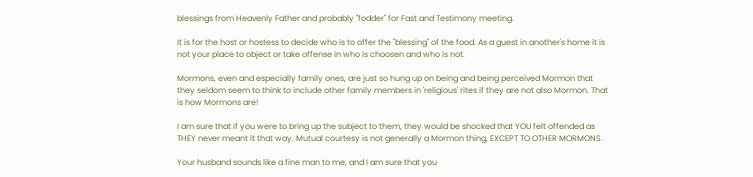blessings from Heavenly Father and probably "fodder" for Fast and Testimony meeting.

It is for the host or hostess to decide who is to offer the "blessing" of the food. As a guest in another's home it is not your place to object or take offense in who is choosen and who is not.

Mormons, even and especially family ones, are just so hung up on being and being perceived Mormon that they seldom seem to think to include other family members in 'religious' rites if they are not also Mormon. That is how Mormons are!

I am sure that if you were to bring up the subject to them, they would be shocked that YOU felt offended as THEY never meant it that way. Mutual courtesy is not generally a Mormon thing, EXCEPT TO OTHER MORMONS.

Your husband sounds like a fine man to me, and I am sure that you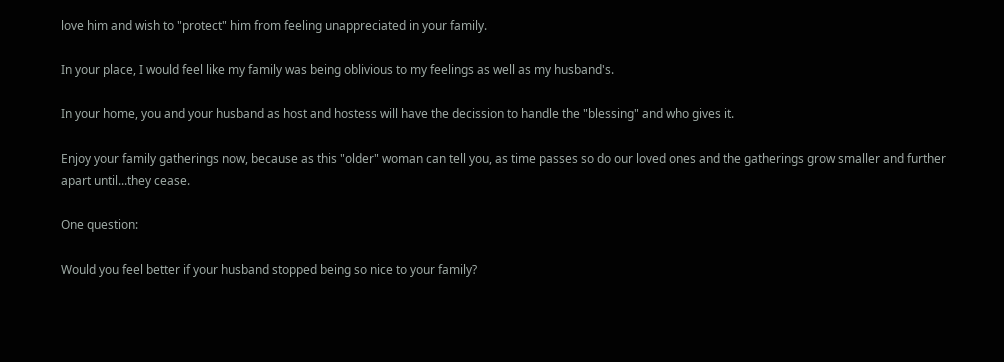love him and wish to "protect" him from feeling unappreciated in your family.

In your place, I would feel like my family was being oblivious to my feelings as well as my husband's.

In your home, you and your husband as host and hostess will have the decission to handle the "blessing" and who gives it.

Enjoy your family gatherings now, because as this "older" woman can tell you, as time passes so do our loved ones and the gatherings grow smaller and further apart until...they cease.

One question:

Would you feel better if your husband stopped being so nice to your family?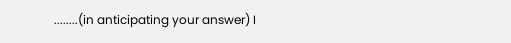........(in anticipating your answer) I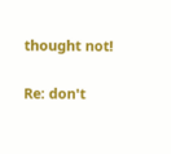thought not!

Re: don't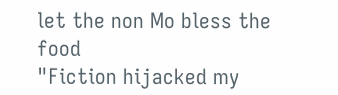let the non Mo bless the food
"Fiction hijacked my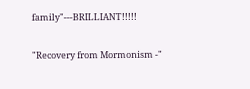family"---BRILLIANT!!!!!

"Recovery from Mormonism -"